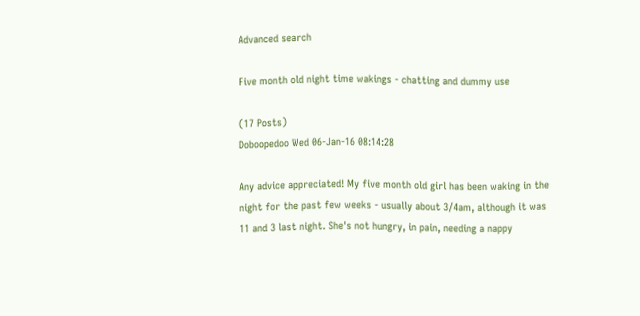Advanced search

Five month old night time wakings - chatting and dummy use

(17 Posts)
Doboopedoo Wed 06-Jan-16 08:14:28

Any advice appreciated! My five month old girl has been waking in the night for the past few weeks - usually about 3/4am, although it was 11 and 3 last night. She's not hungry, in pain, needing a nappy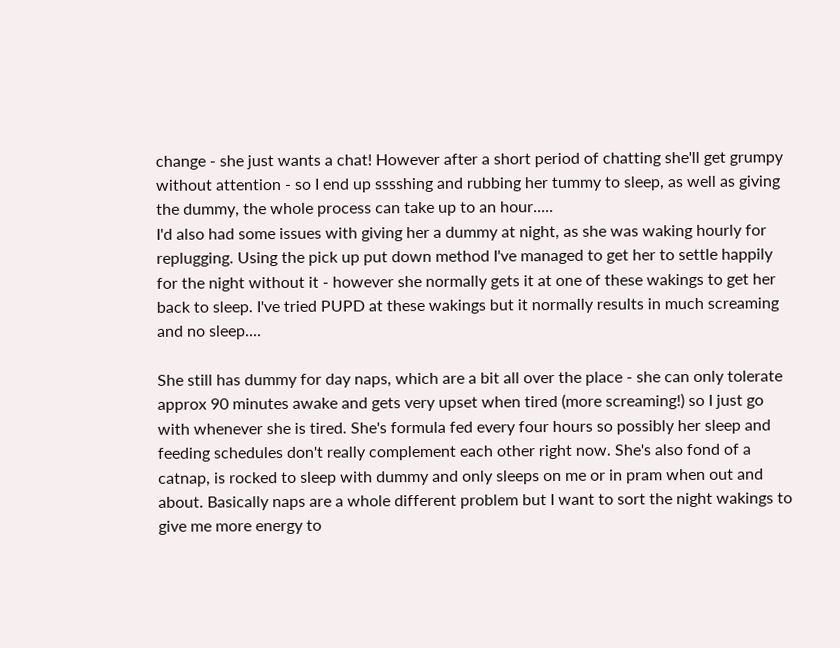change - she just wants a chat! However after a short period of chatting she'll get grumpy without attention - so I end up sssshing and rubbing her tummy to sleep, as well as giving the dummy, the whole process can take up to an hour.....
I'd also had some issues with giving her a dummy at night, as she was waking hourly for replugging. Using the pick up put down method I've managed to get her to settle happily for the night without it - however she normally gets it at one of these wakings to get her back to sleep. I've tried PUPD at these wakings but it normally results in much screaming and no sleep....

She still has dummy for day naps, which are a bit all over the place - she can only tolerate approx 90 minutes awake and gets very upset when tired (more screaming!) so I just go with whenever she is tired. She's formula fed every four hours so possibly her sleep and feeding schedules don't really complement each other right now. She's also fond of a catnap, is rocked to sleep with dummy and only sleeps on me or in pram when out and about. Basically naps are a whole different problem but I want to sort the night wakings to give me more energy to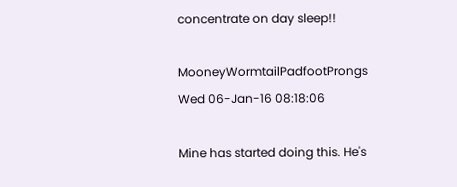concentrate on day sleep!!

MooneyWormtailPadfootProngs Wed 06-Jan-16 08:18:06

Mine has started doing this. He's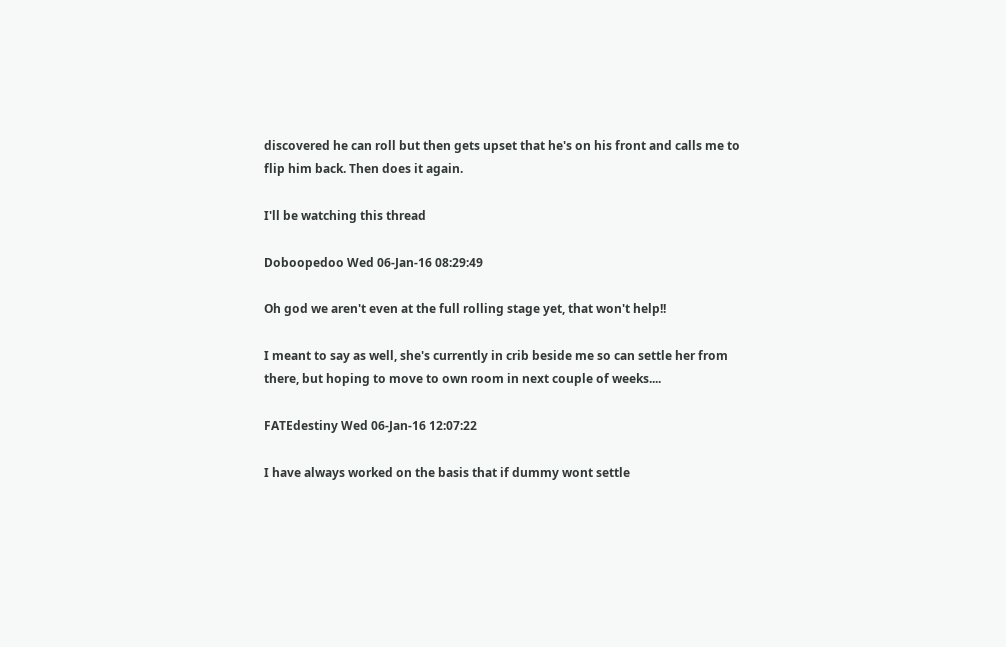discovered he can roll but then gets upset that he's on his front and calls me to flip him back. Then does it again.

I'll be watching this thread

Doboopedoo Wed 06-Jan-16 08:29:49

Oh god we aren't even at the full rolling stage yet, that won't help!!

I meant to say as well, she's currently in crib beside me so can settle her from there, but hoping to move to own room in next couple of weeks....

FATEdestiny Wed 06-Jan-16 12:07:22

I have always worked on the basis that if dummy wont settle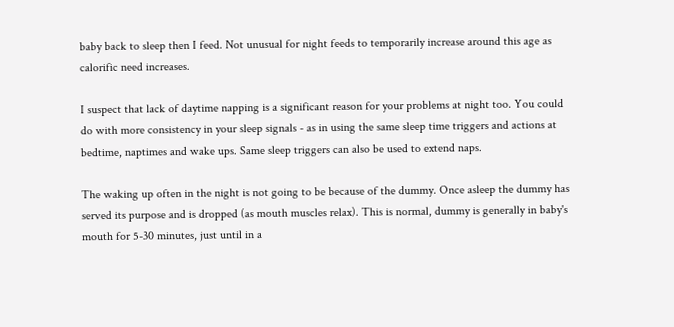baby back to sleep then I feed. Not unusual for night feeds to temporarily increase around this age as calorific need increases.

I suspect that lack of daytime napping is a significant reason for your problems at night too. You could do with more consistency in your sleep signals - as in using the same sleep time triggers and actions at bedtime, naptimes and wake ups. Same sleep triggers can also be used to extend naps.

The waking up often in the night is not going to be because of the dummy. Once asleep the dummy has served its purpose and is dropped (as mouth muscles relax). This is normal, dummy is generally in baby's mouth for 5-30 minutes, just until in a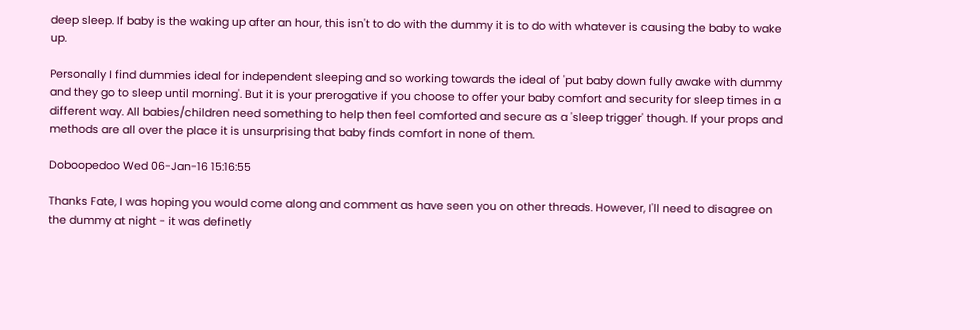deep sleep. If baby is the waking up after an hour, this isn't to do with the dummy it is to do with whatever is causing the baby to wake up.

Personally I find dummies ideal for independent sleeping and so working towards the ideal of 'put baby down fully awake with dummy and they go to sleep until morning'. But it is your prerogative if you choose to offer your baby comfort and security for sleep times in a different way. All babies/children need something to help then feel comforted and secure as a 'sleep trigger' though. If your props and methods are all over the place it is unsurprising that baby finds comfort in none of them.

Doboopedoo Wed 06-Jan-16 15:16:55

Thanks Fate, I was hoping you would come along and comment as have seen you on other threads. However, I'll need to disagree on the dummy at night - it was definetly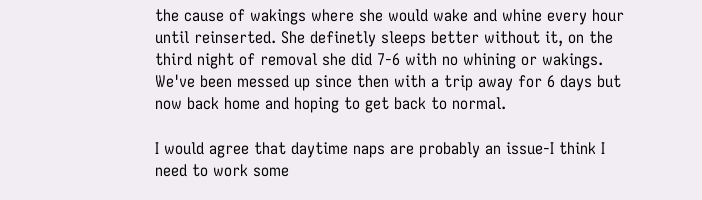the cause of wakings where she would wake and whine every hour until reinserted. She definetly sleeps better without it, on the third night of removal she did 7-6 with no whining or wakings. We've been messed up since then with a trip away for 6 days but now back home and hoping to get back to normal.

I would agree that daytime naps are probably an issue-I think I need to work some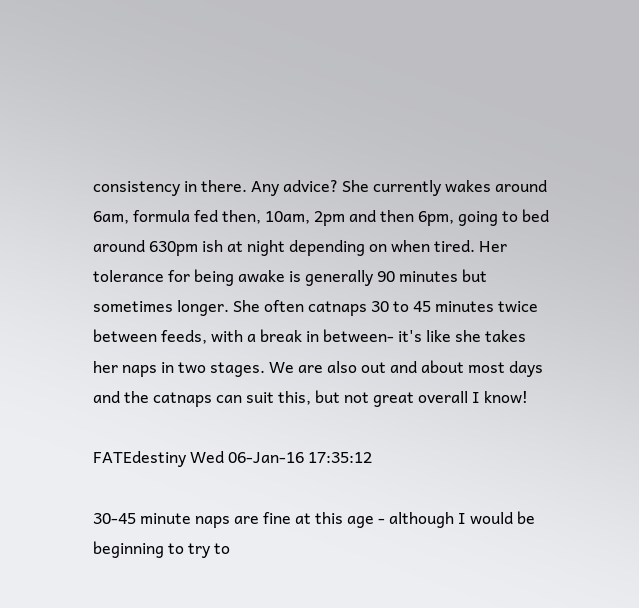consistency in there. Any advice? She currently wakes around 6am, formula fed then, 10am, 2pm and then 6pm, going to bed around 630pm ish at night depending on when tired. Her tolerance for being awake is generally 90 minutes but sometimes longer. She often catnaps 30 to 45 minutes twice between feeds, with a break in between- it's like she takes her naps in two stages. We are also out and about most days and the catnaps can suit this, but not great overall I know!

FATEdestiny Wed 06-Jan-16 17:35:12

30-45 minute naps are fine at this age - although I would be beginning to try to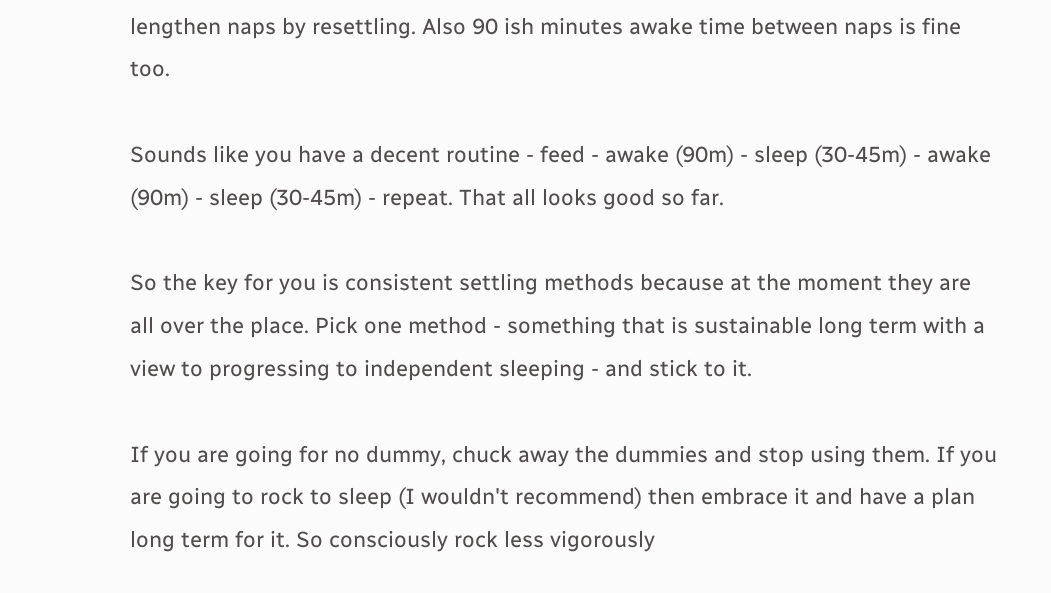lengthen naps by resettling. Also 90 ish minutes awake time between naps is fine too.

Sounds like you have a decent routine - feed - awake (90m) - sleep (30-45m) - awake (90m) - sleep (30-45m) - repeat. That all looks good so far.

So the key for you is consistent settling methods because at the moment they are all over the place. Pick one method - something that is sustainable long term with a view to progressing to independent sleeping - and stick to it.

If you are going for no dummy, chuck away the dummies and stop using them. If you are going to rock to sleep (I wouldn't recommend) then embrace it and have a plan long term for it. So consciously rock less vigorously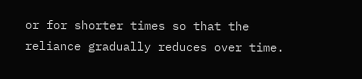or for shorter times so that the reliance gradually reduces over time.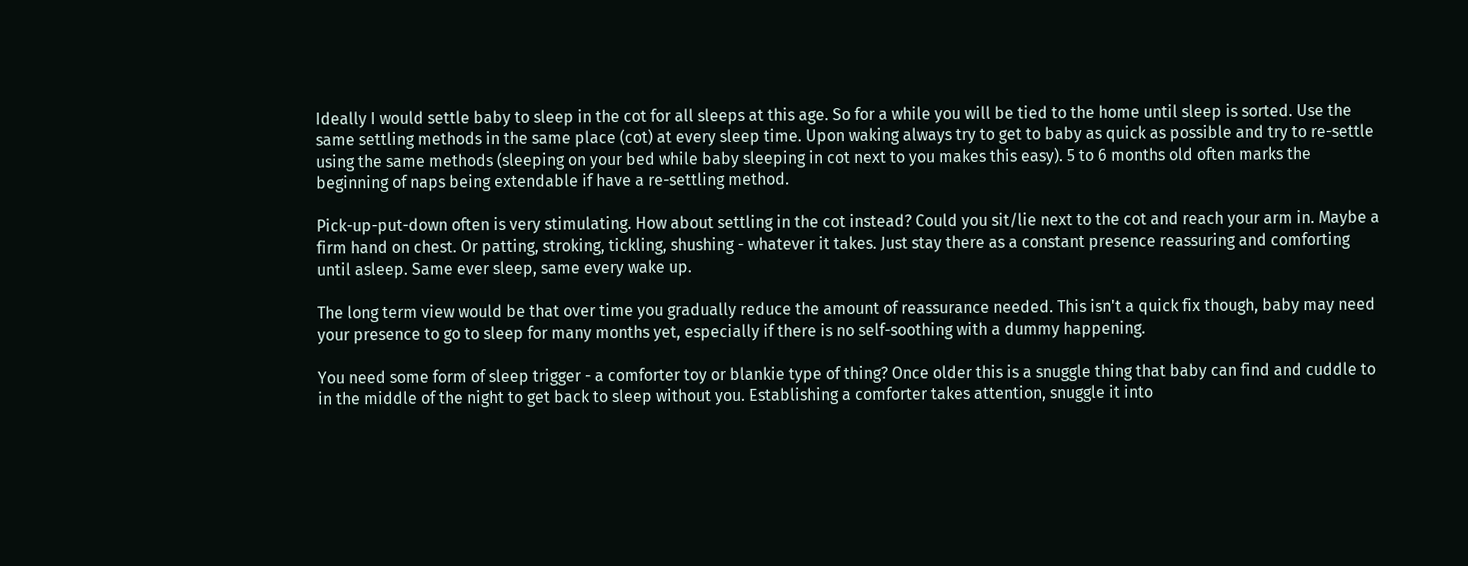Ideally I would settle baby to sleep in the cot for all sleeps at this age. So for a while you will be tied to the home until sleep is sorted. Use the same settling methods in the same place (cot) at every sleep time. Upon waking always try to get to baby as quick as possible and try to re-settle using the same methods (sleeping on your bed while baby sleeping in cot next to you makes this easy). 5 to 6 months old often marks the beginning of naps being extendable if have a re-settling method.

Pick-up-put-down often is very stimulating. How about settling in the cot instead? Could you sit/lie next to the cot and reach your arm in. Maybe a firm hand on chest. Or patting, stroking, tickling, shushing - whatever it takes. Just stay there as a constant presence reassuring and comforting until asleep. Same ever sleep, same every wake up.

The long term view would be that over time you gradually reduce the amount of reassurance needed. This isn't a quick fix though, baby may need your presence to go to sleep for many months yet, especially if there is no self-soothing with a dummy happening.

You need some form of sleep trigger - a comforter toy or blankie type of thing? Once older this is a snuggle thing that baby can find and cuddle to in the middle of the night to get back to sleep without you. Establishing a comforter takes attention, snuggle it into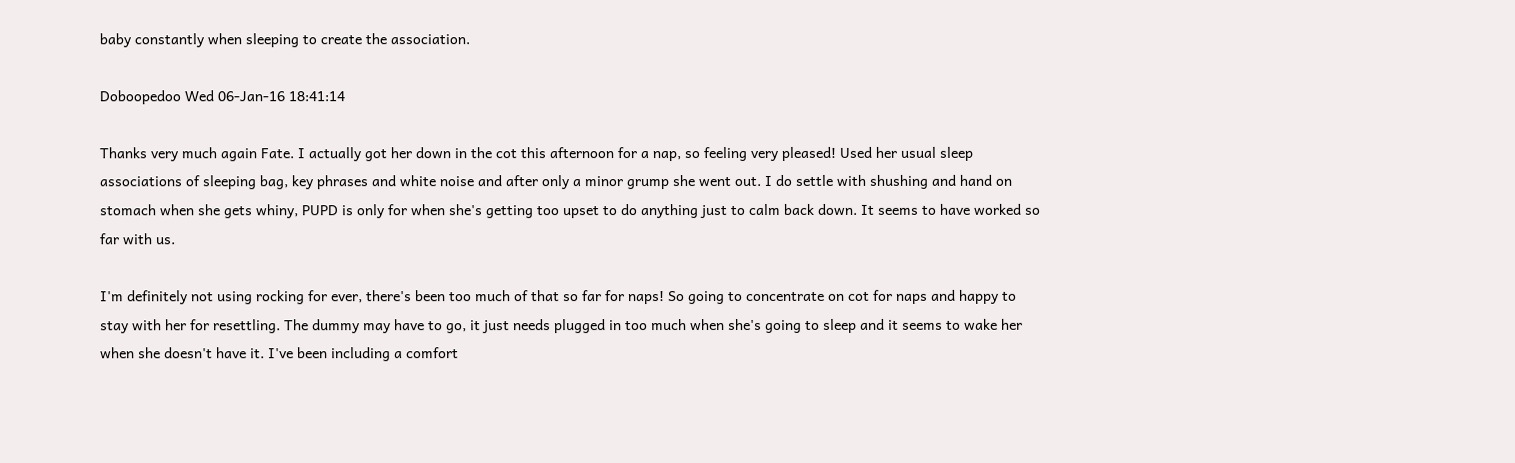baby constantly when sleeping to create the association.

Doboopedoo Wed 06-Jan-16 18:41:14

Thanks very much again Fate. I actually got her down in the cot this afternoon for a nap, so feeling very pleased! Used her usual sleep associations of sleeping bag, key phrases and white noise and after only a minor grump she went out. I do settle with shushing and hand on stomach when she gets whiny, PUPD is only for when she's getting too upset to do anything just to calm back down. It seems to have worked so far with us.

I'm definitely not using rocking for ever, there's been too much of that so far for naps! So going to concentrate on cot for naps and happy to stay with her for resettling. The dummy may have to go, it just needs plugged in too much when she's going to sleep and it seems to wake her when she doesn't have it. I've been including a comfort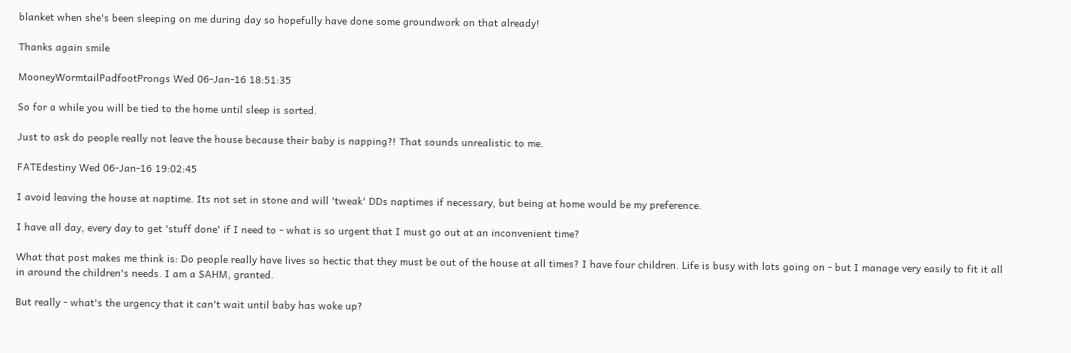blanket when she's been sleeping on me during day so hopefully have done some groundwork on that already!

Thanks again smile

MooneyWormtailPadfootProngs Wed 06-Jan-16 18:51:35

So for a while you will be tied to the home until sleep is sorted.

Just to ask do people really not leave the house because their baby is napping?! That sounds unrealistic to me.

FATEdestiny Wed 06-Jan-16 19:02:45

I avoid leaving the house at naptime. Its not set in stone and will 'tweak' DDs naptimes if necessary, but being at home would be my preference.

I have all day, every day to get 'stuff done' if I need to - what is so urgent that I must go out at an inconvenient time?

What that post makes me think is: Do people really have lives so hectic that they must be out of the house at all times? I have four children. Life is busy with lots going on - but I manage very easily to fit it all in around the children's needs. I am a SAHM, granted.

But really - what's the urgency that it can't wait until baby has woke up?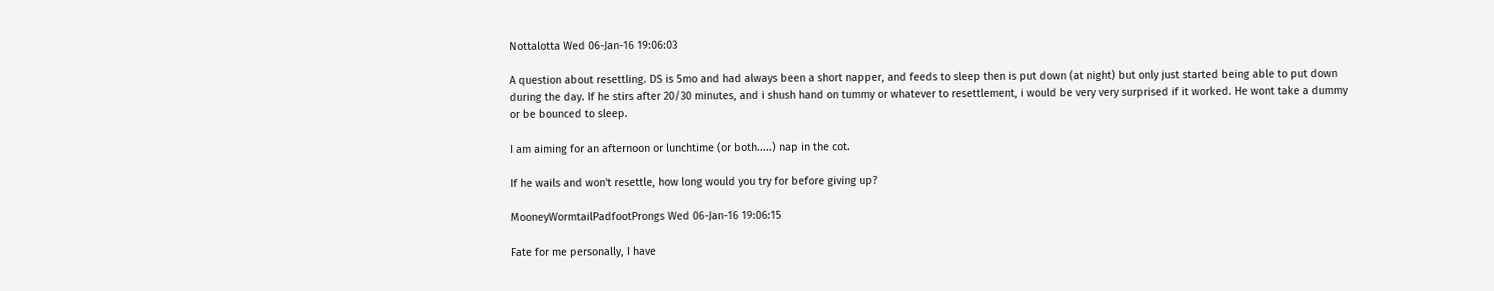Nottalotta Wed 06-Jan-16 19:06:03

A question about resettling. DS is 5mo and had always been a short napper, and feeds to sleep then is put down (at night) but only just started being able to put down during the day. If he stirs after 20/30 minutes, and i shush hand on tummy or whatever to resettlement, i would be very very surprised if it worked. He wont take a dummy or be bounced to sleep.

I am aiming for an afternoon or lunchtime (or both.....) nap in the cot.

If he wails and won't resettle, how long would you try for before giving up?

MooneyWormtailPadfootProngs Wed 06-Jan-16 19:06:15

Fate for me personally, I have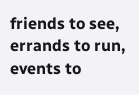friends to see, errands to run, events to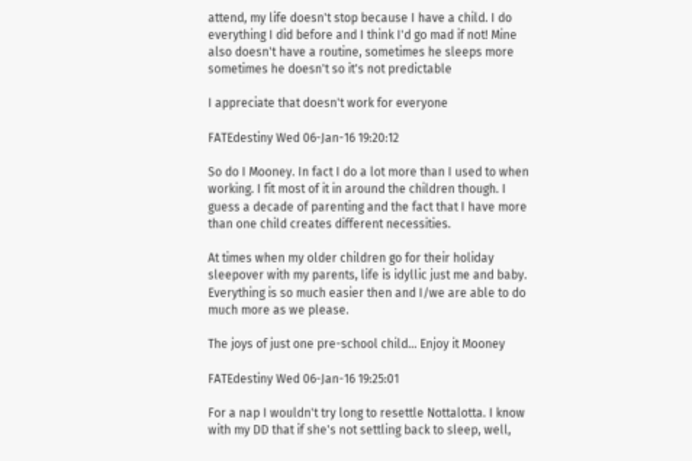attend, my life doesn't stop because I have a child. I do everything I did before and I think I'd go mad if not! Mine also doesn't have a routine, sometimes he sleeps more sometimes he doesn't so it's not predictable

I appreciate that doesn't work for everyone

FATEdestiny Wed 06-Jan-16 19:20:12

So do I Mooney. In fact I do a lot more than I used to when working. I fit most of it in around the children though. I guess a decade of parenting and the fact that I have more than one child creates different necessities.

At times when my older children go for their holiday sleepover with my parents, life is idyllic just me and baby. Everything is so much easier then and I/we are able to do much more as we please.

The joys of just one pre-school child... Enjoy it Mooney

FATEdestiny Wed 06-Jan-16 19:25:01

For a nap I wouldn't try long to resettle Nottalotta. I know with my DD that if she's not settling back to sleep, well,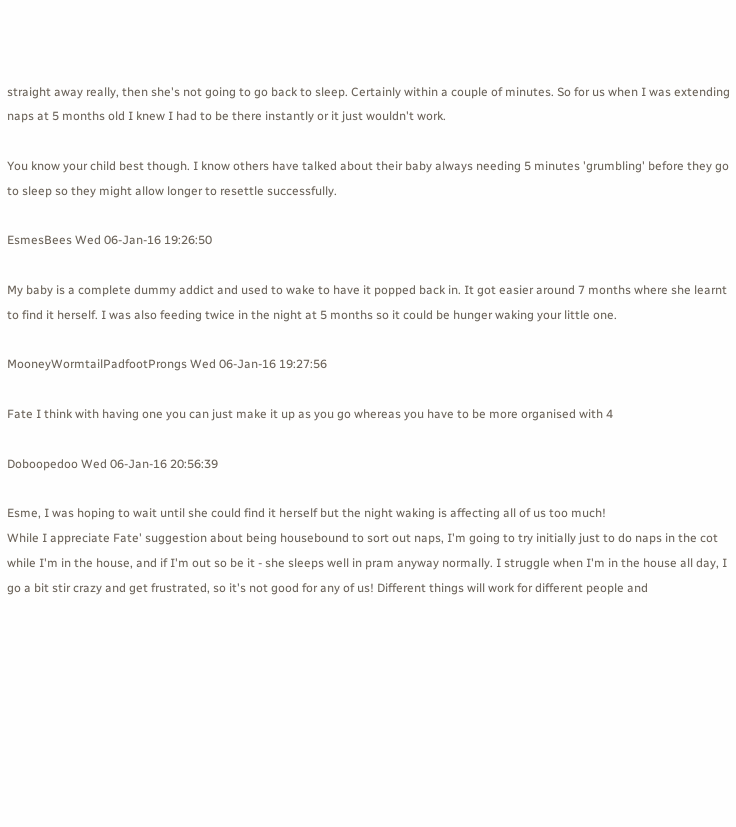straight away really, then she's not going to go back to sleep. Certainly within a couple of minutes. So for us when I was extending naps at 5 months old I knew I had to be there instantly or it just wouldn't work.

You know your child best though. I know others have talked about their baby always needing 5 minutes 'grumbling' before they go to sleep so they might allow longer to resettle successfully.

EsmesBees Wed 06-Jan-16 19:26:50

My baby is a complete dummy addict and used to wake to have it popped back in. It got easier around 7 months where she learnt to find it herself. I was also feeding twice in the night at 5 months so it could be hunger waking your little one.

MooneyWormtailPadfootProngs Wed 06-Jan-16 19:27:56

Fate I think with having one you can just make it up as you go whereas you have to be more organised with 4

Doboopedoo Wed 06-Jan-16 20:56:39

Esme, I was hoping to wait until she could find it herself but the night waking is affecting all of us too much!
While I appreciate Fate' suggestion about being housebound to sort out naps, I'm going to try initially just to do naps in the cot while I'm in the house, and if I'm out so be it - she sleeps well in pram anyway normally. I struggle when I'm in the house all day, I go a bit stir crazy and get frustrated, so it's not good for any of us! Different things will work for different people and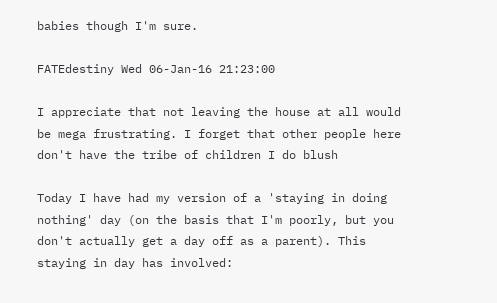babies though I'm sure.

FATEdestiny Wed 06-Jan-16 21:23:00

I appreciate that not leaving the house at all would be mega frustrating. I forget that other people here don't have the tribe of children I do blush

Today I have had my version of a 'staying in doing nothing' day (on the basis that I'm poorly, but you don't actually get a day off as a parent). This staying in day has involved: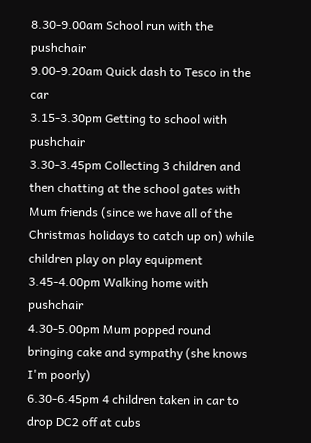8.30-9.00am School run with the pushchair
9.00-9.20am Quick dash to Tesco in the car
3.15-3.30pm Getting to school with pushchair
3.30-3.45pm Collecting 3 children and then chatting at the school gates with Mum friends (since we have all of the Christmas holidays to catch up on) while children play on play equipment
3.45-4.00pm Walking home with pushchair
4.30-5.00pm Mum popped round bringing cake and sympathy (she knows I'm poorly)
6.30-6.45pm 4 children taken in car to drop DC2 off at cubs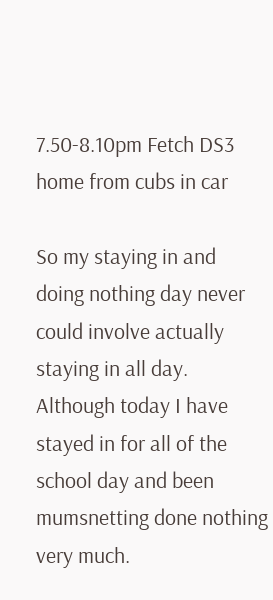7.50-8.10pm Fetch DS3 home from cubs in car

So my staying in and doing nothing day never could involve actually staying in all day. Although today I have stayed in for all of the school day and been mumsnetting done nothing very much.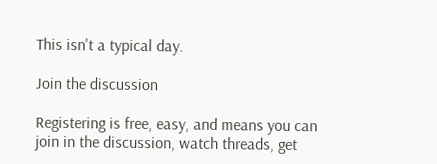This isn't a typical day.

Join the discussion

Registering is free, easy, and means you can join in the discussion, watch threads, get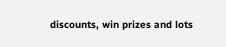discounts, win prizes and lots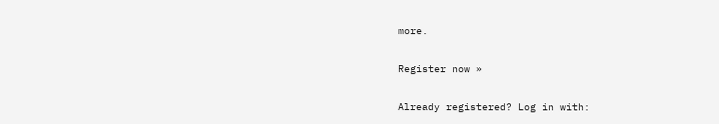more.

Register now »

Already registered? Log in with: